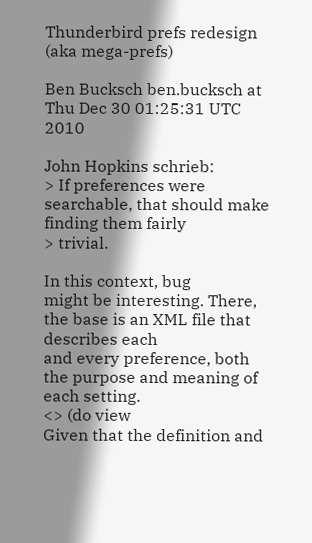Thunderbird prefs redesign (aka mega-prefs)

Ben Bucksch ben.bucksch at
Thu Dec 30 01:25:31 UTC 2010

John Hopkins schrieb:
> If preferences were searchable, that should make finding them fairly
> trivial.

In this context, bug
might be interesting. There, the base is an XML file that describes each
and every preference, both the purpose and meaning of each setting.
<> (do view
Given that the definition and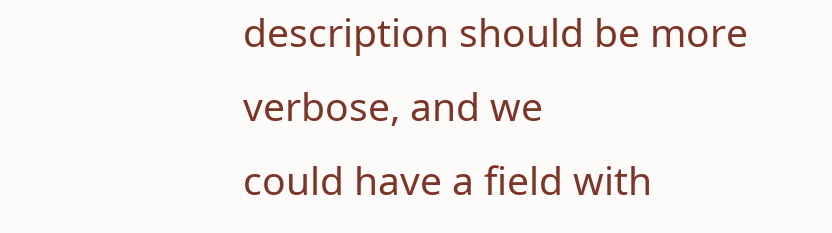description should be more verbose, and we
could have a field with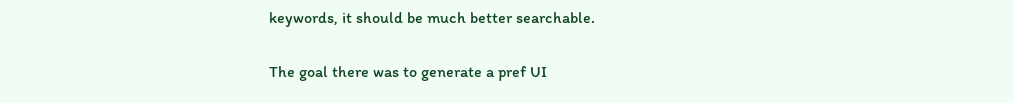keywords, it should be much better searchable.

The goal there was to generate a pref UI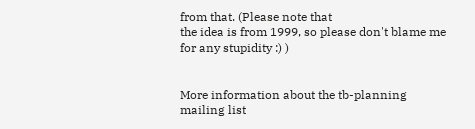from that. (Please note that
the idea is from 1999, so please don't blame me for any stupidity :) )


More information about the tb-planning mailing list